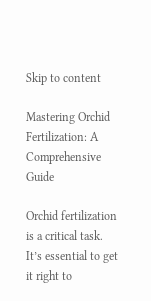Skip to content

Mastering Orchid Fertilization: A Comprehensive Guide

Orchid fertilization is a critical task. It’s essential to get it right to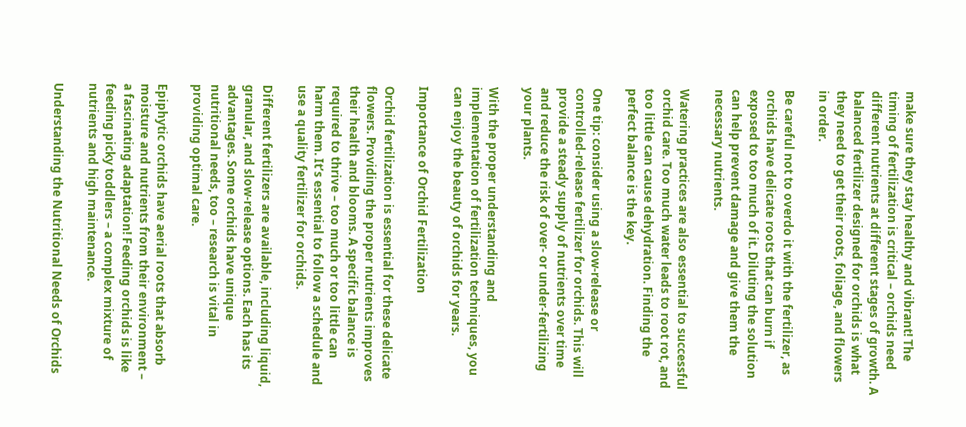make sure they stay healthy and vibrant! The timing of fertilization is critical – orchids need different nutrients at different stages of growth. A balanced fertilizer designed for orchids is what they need to get their roots, foliage, and flowers in order.

Be careful not to overdo it with the fertilizer, as orchids have delicate roots that can burn if exposed to too much of it. Diluting the solution can help prevent damage and give them the necessary nutrients.

Watering practices are also essential to successful orchid care. Too much water leads to root rot, and too little can cause dehydration. Finding the perfect balance is the key.

One tip: consider using a slow-release or controlled-release fertilizer for orchids. This will provide a steady supply of nutrients over time and reduce the risk of over- or under-fertilizing your plants.

With the proper understanding and implementation of fertilization techniques, you can enjoy the beauty of orchids for years.

Importance of Orchid Fertilization

Orchid fertilization is essential for these delicate flowers. Providing the proper nutrients improves their health and blooms. A specific balance is required to thrive – too much or too little can harm them. It’s essential to follow a schedule and use a quality fertilizer for orchids.

Different fertilizers are available, including liquid, granular, and slow-release options. Each has its advantages. Some orchids have unique nutritional needs, too – research is vital in providing optimal care.

Epiphytic orchids have aerial roots that absorb moisture and nutrients from their environment – a fascinating adaptation! Feeding orchids is like feeding picky toddlers – a complex mixture of nutrients and high maintenance.

Understanding the Nutritional Needs of Orchids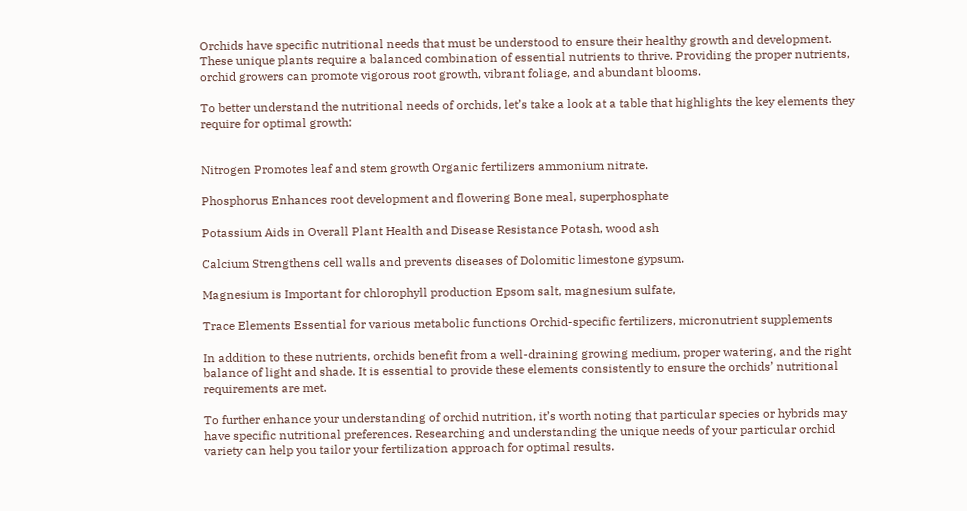Orchids have specific nutritional needs that must be understood to ensure their healthy growth and development. These unique plants require a balanced combination of essential nutrients to thrive. Providing the proper nutrients, orchid growers can promote vigorous root growth, vibrant foliage, and abundant blooms.

To better understand the nutritional needs of orchids, let’s take a look at a table that highlights the key elements they require for optimal growth:


Nitrogen Promotes leaf and stem growth Organic fertilizers ammonium nitrate.

Phosphorus Enhances root development and flowering Bone meal, superphosphate

Potassium Aids in Overall Plant Health and Disease Resistance Potash, wood ash

Calcium Strengthens cell walls and prevents diseases of Dolomitic limestone gypsum.

Magnesium is Important for chlorophyll production Epsom salt, magnesium sulfate,

Trace Elements Essential for various metabolic functions Orchid-specific fertilizers, micronutrient supplements

In addition to these nutrients, orchids benefit from a well-draining growing medium, proper watering, and the right balance of light and shade. It is essential to provide these elements consistently to ensure the orchids’ nutritional requirements are met.

To further enhance your understanding of orchid nutrition, it’s worth noting that particular species or hybrids may have specific nutritional preferences. Researching and understanding the unique needs of your particular orchid variety can help you tailor your fertilization approach for optimal results.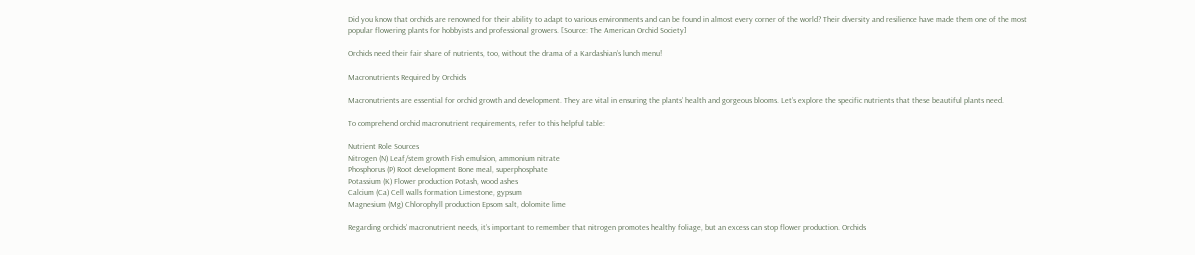Did you know that orchids are renowned for their ability to adapt to various environments and can be found in almost every corner of the world? Their diversity and resilience have made them one of the most popular flowering plants for hobbyists and professional growers. [Source: The American Orchid Society]

Orchids need their fair share of nutrients, too, without the drama of a Kardashian’s lunch menu!

Macronutrients Required by Orchids

Macronutrients are essential for orchid growth and development. They are vital in ensuring the plants’ health and gorgeous blooms. Let’s explore the specific nutrients that these beautiful plants need.

To comprehend orchid macronutrient requirements, refer to this helpful table:

Nutrient Role Sources
Nitrogen (N) Leaf/stem growth Fish emulsion, ammonium nitrate
Phosphorus (P) Root development Bone meal, superphosphate
Potassium (K) Flower production Potash, wood ashes
Calcium (Ca) Cell walls formation Limestone, gypsum
Magnesium (Mg) Chlorophyll production Epsom salt, dolomite lime

Regarding orchids’ macronutrient needs, it’s important to remember that nitrogen promotes healthy foliage, but an excess can stop flower production. Orchids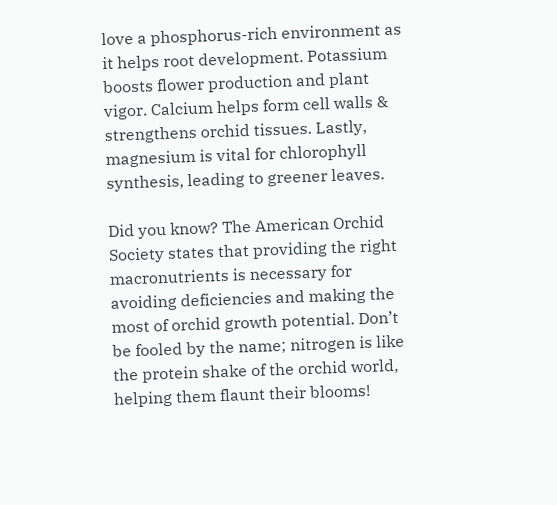love a phosphorus-rich environment as it helps root development. Potassium boosts flower production and plant vigor. Calcium helps form cell walls & strengthens orchid tissues. Lastly, magnesium is vital for chlorophyll synthesis, leading to greener leaves.

Did you know? The American Orchid Society states that providing the right macronutrients is necessary for avoiding deficiencies and making the most of orchid growth potential. Don’t be fooled by the name; nitrogen is like the protein shake of the orchid world, helping them flaunt their blooms!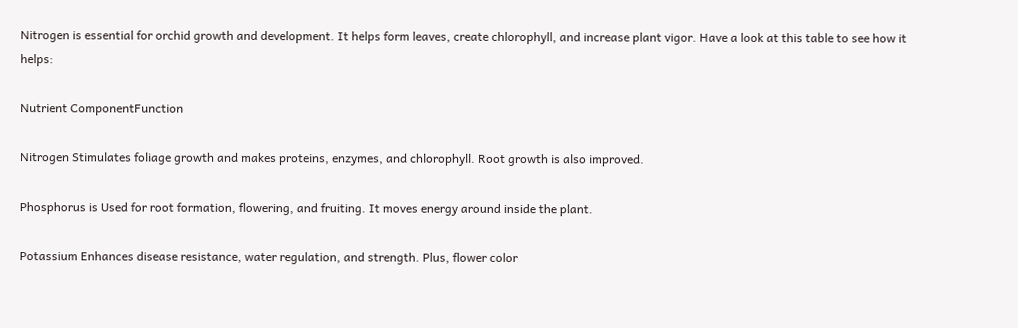Nitrogen is essential for orchid growth and development. It helps form leaves, create chlorophyll, and increase plant vigor. Have a look at this table to see how it helps:

Nutrient ComponentFunction

Nitrogen Stimulates foliage growth and makes proteins, enzymes, and chlorophyll. Root growth is also improved.

Phosphorus is Used for root formation, flowering, and fruiting. It moves energy around inside the plant.

Potassium Enhances disease resistance, water regulation, and strength. Plus, flower color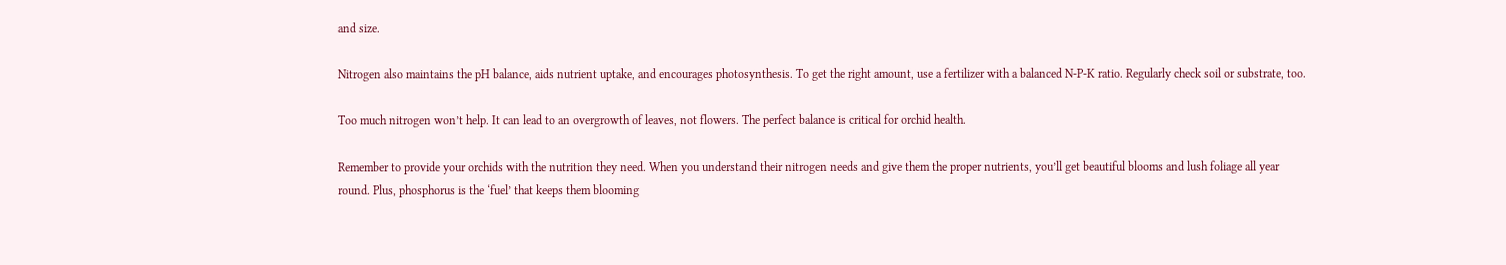and size.

Nitrogen also maintains the pH balance, aids nutrient uptake, and encourages photosynthesis. To get the right amount, use a fertilizer with a balanced N-P-K ratio. Regularly check soil or substrate, too.

Too much nitrogen won’t help. It can lead to an overgrowth of leaves, not flowers. The perfect balance is critical for orchid health.

Remember to provide your orchids with the nutrition they need. When you understand their nitrogen needs and give them the proper nutrients, you’ll get beautiful blooms and lush foliage all year round. Plus, phosphorus is the ‘fuel’ that keeps them blooming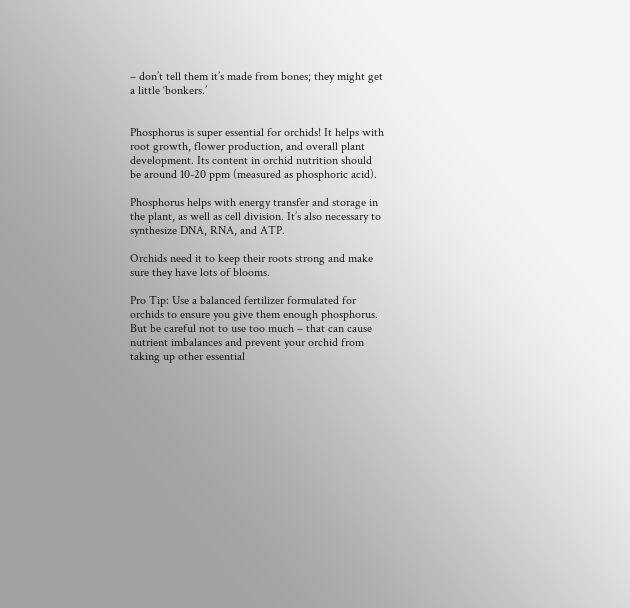– don’t tell them it’s made from bones; they might get a little ‘bonkers.’


Phosphorus is super essential for orchids! It helps with root growth, flower production, and overall plant development. Its content in orchid nutrition should be around 10-20 ppm (measured as phosphoric acid).

Phosphorus helps with energy transfer and storage in the plant, as well as cell division. It’s also necessary to synthesize DNA, RNA, and ATP.

Orchids need it to keep their roots strong and make sure they have lots of blooms.

Pro Tip: Use a balanced fertilizer formulated for orchids to ensure you give them enough phosphorus. But be careful not to use too much – that can cause nutrient imbalances and prevent your orchid from taking up other essential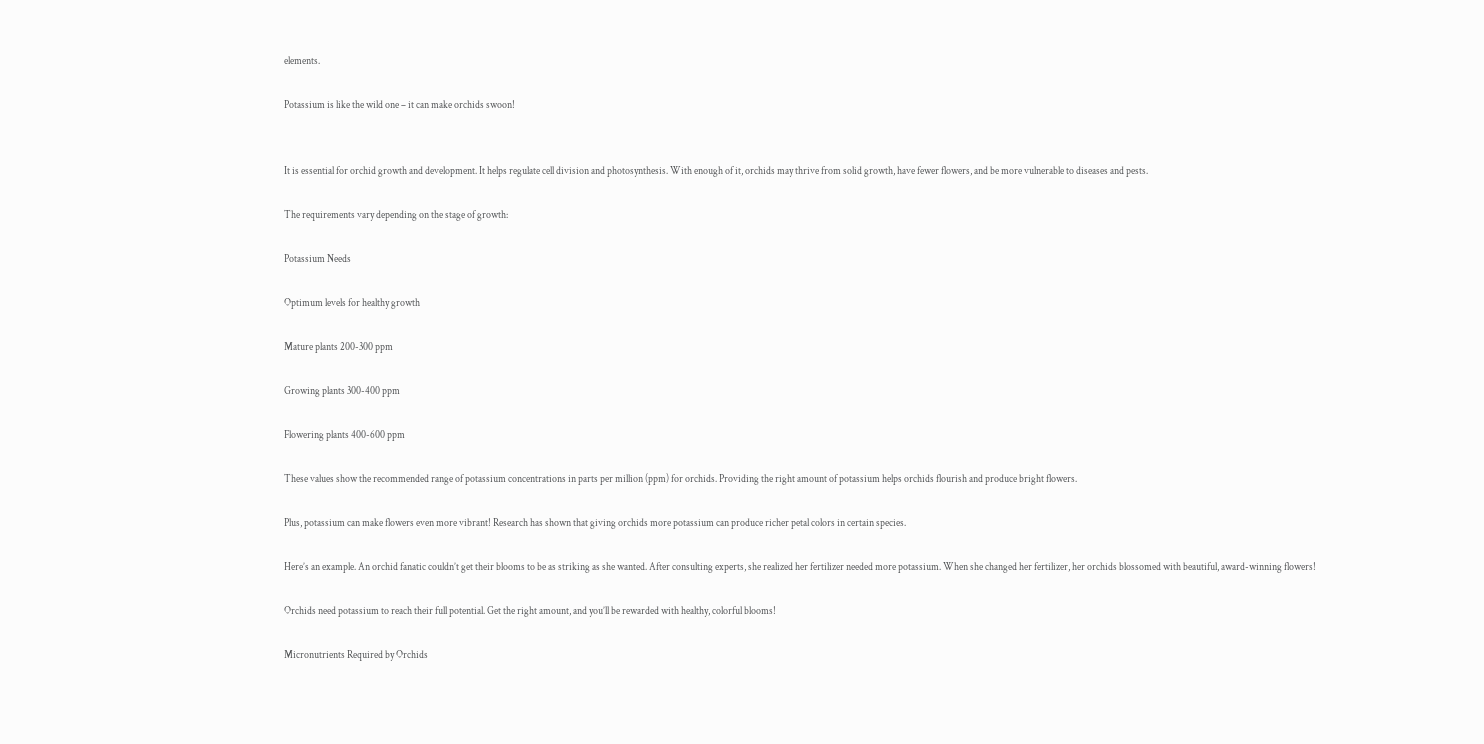elements.

Potassium is like the wild one – it can make orchids swoon!


It is essential for orchid growth and development. It helps regulate cell division and photosynthesis. With enough of it, orchids may thrive from solid growth, have fewer flowers, and be more vulnerable to diseases and pests.

The requirements vary depending on the stage of growth:

Potassium Needs

Optimum levels for healthy growth

Mature plants 200-300 ppm

Growing plants 300-400 ppm

Flowering plants 400-600 ppm

These values show the recommended range of potassium concentrations in parts per million (ppm) for orchids. Providing the right amount of potassium helps orchids flourish and produce bright flowers.

Plus, potassium can make flowers even more vibrant! Research has shown that giving orchids more potassium can produce richer petal colors in certain species.

Here’s an example. An orchid fanatic couldn’t get their blooms to be as striking as she wanted. After consulting experts, she realized her fertilizer needed more potassium. When she changed her fertilizer, her orchids blossomed with beautiful, award-winning flowers!

Orchids need potassium to reach their full potential. Get the right amount, and you’ll be rewarded with healthy, colorful blooms!

Micronutrients Required by Orchids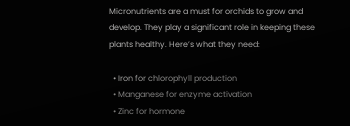Micronutrients are a must for orchids to grow and develop. They play a significant role in keeping these plants healthy. Here’s what they need:

  • Iron for chlorophyll production
  • Manganese for enzyme activation
  • Zinc for hormone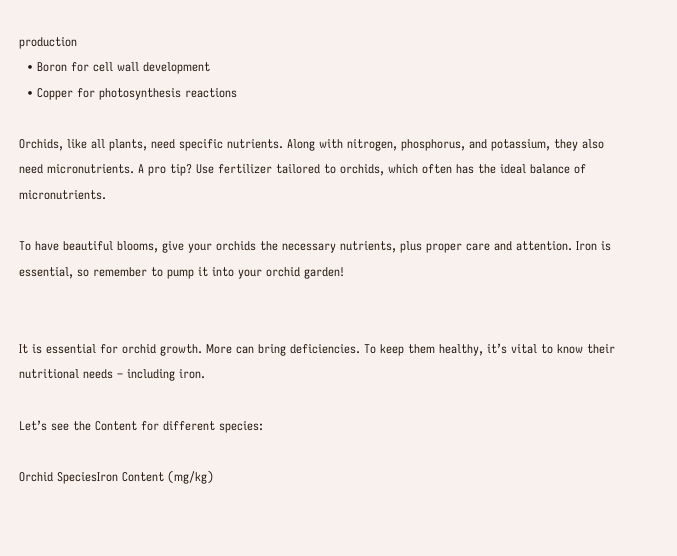production
  • Boron for cell wall development
  • Copper for photosynthesis reactions

Orchids, like all plants, need specific nutrients. Along with nitrogen, phosphorus, and potassium, they also need micronutrients. A pro tip? Use fertilizer tailored to orchids, which often has the ideal balance of micronutrients.

To have beautiful blooms, give your orchids the necessary nutrients, plus proper care and attention. Iron is essential, so remember to pump it into your orchid garden!


It is essential for orchid growth. More can bring deficiencies. To keep them healthy, it’s vital to know their nutritional needs – including iron.

Let’s see the Content for different species:

Orchid SpeciesIron Content (mg/kg)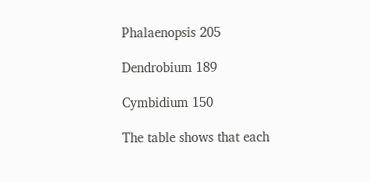Phalaenopsis 205

Dendrobium 189

Cymbidium 150

The table shows that each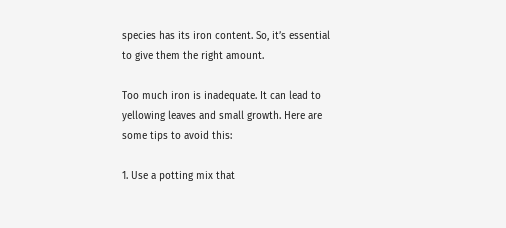species has its iron content. So, it’s essential to give them the right amount.

Too much iron is inadequate. It can lead to yellowing leaves and small growth. Here are some tips to avoid this:

1. Use a potting mix that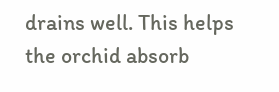drains well. This helps the orchid absorb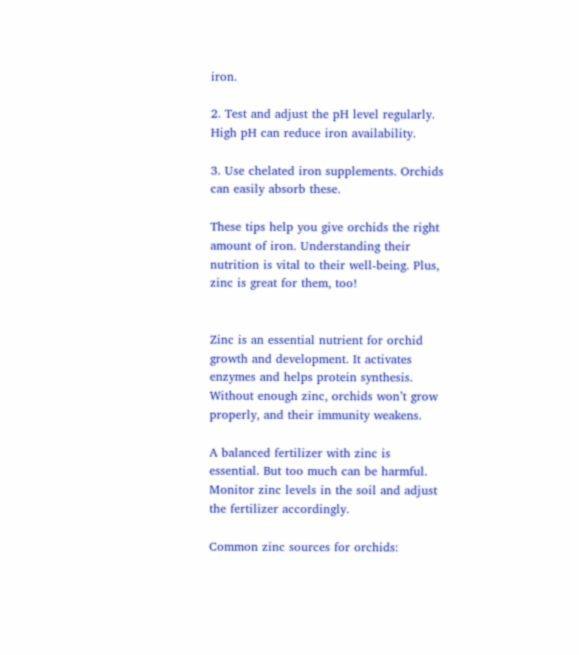iron.

2. Test and adjust the pH level regularly. High pH can reduce iron availability.

3. Use chelated iron supplements. Orchids can easily absorb these.

These tips help you give orchids the right amount of iron. Understanding their nutrition is vital to their well-being. Plus, zinc is great for them, too!


Zinc is an essential nutrient for orchid growth and development. It activates enzymes and helps protein synthesis. Without enough zinc, orchids won’t grow properly, and their immunity weakens.

A balanced fertilizer with zinc is essential. But too much can be harmful. Monitor zinc levels in the soil and adjust the fertilizer accordingly.

Common zinc sources for orchids: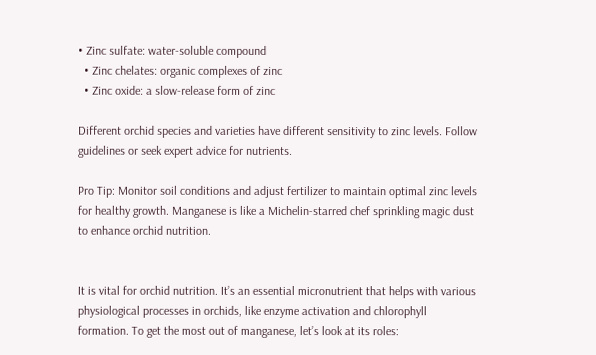• Zinc sulfate: water-soluble compound
  • Zinc chelates: organic complexes of zinc
  • Zinc oxide: a slow-release form of zinc

Different orchid species and varieties have different sensitivity to zinc levels. Follow guidelines or seek expert advice for nutrients.

Pro Tip: Monitor soil conditions and adjust fertilizer to maintain optimal zinc levels for healthy growth. Manganese is like a Michelin-starred chef sprinkling magic dust to enhance orchid nutrition.


It is vital for orchid nutrition. It’s an essential micronutrient that helps with various physiological processes in orchids, like enzyme activation and chlorophyll formation. To get the most out of manganese, let’s look at its roles: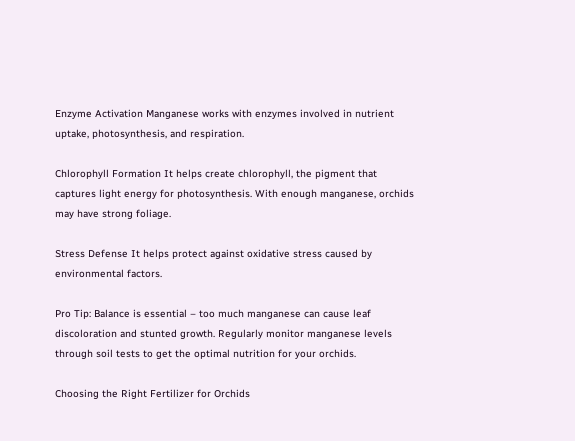Enzyme Activation Manganese works with enzymes involved in nutrient uptake, photosynthesis, and respiration.

Chlorophyll Formation It helps create chlorophyll, the pigment that captures light energy for photosynthesis. With enough manganese, orchids may have strong foliage.

Stress Defense It helps protect against oxidative stress caused by environmental factors.

Pro Tip: Balance is essential – too much manganese can cause leaf discoloration and stunted growth. Regularly monitor manganese levels through soil tests to get the optimal nutrition for your orchids.

Choosing the Right Fertilizer for Orchids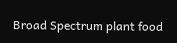Broad Spectrum plant food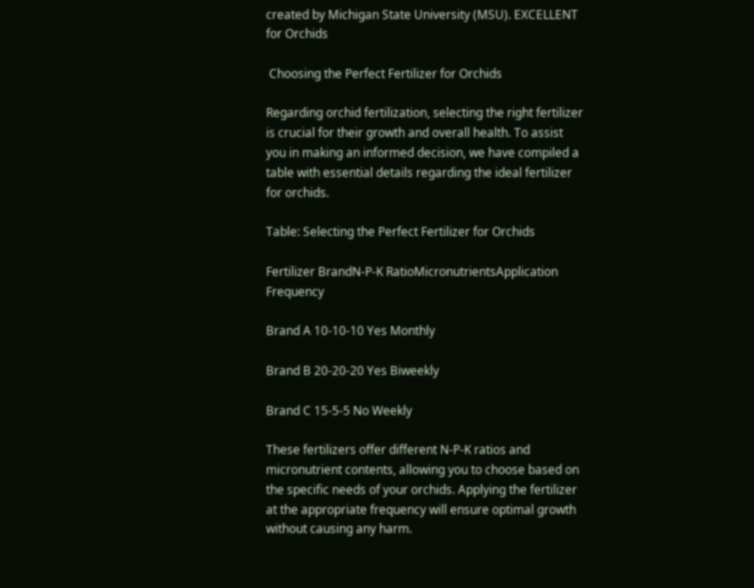created by Michigan State University (MSU). EXCELLENT for Orchids

 Choosing the Perfect Fertilizer for Orchids

Regarding orchid fertilization, selecting the right fertilizer is crucial for their growth and overall health. To assist you in making an informed decision, we have compiled a table with essential details regarding the ideal fertilizer for orchids.

Table: Selecting the Perfect Fertilizer for Orchids

Fertilizer BrandN-P-K RatioMicronutrientsApplication Frequency

Brand A 10-10-10 Yes Monthly

Brand B 20-20-20 Yes Biweekly

Brand C 15-5-5 No Weekly

These fertilizers offer different N-P-K ratios and micronutrient contents, allowing you to choose based on the specific needs of your orchids. Applying the fertilizer at the appropriate frequency will ensure optimal growth without causing any harm.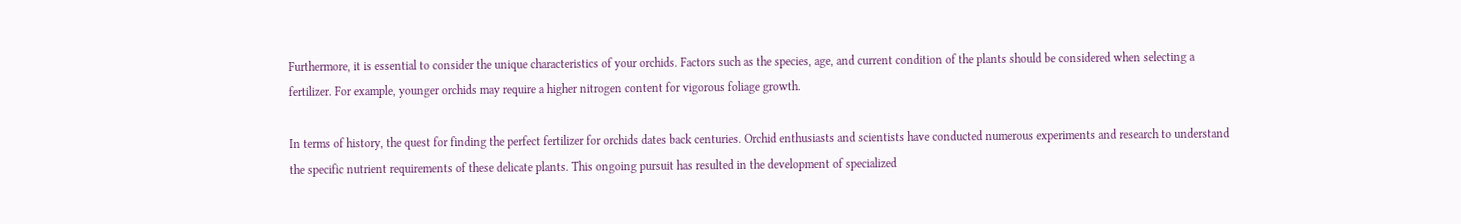Furthermore, it is essential to consider the unique characteristics of your orchids. Factors such as the species, age, and current condition of the plants should be considered when selecting a fertilizer. For example, younger orchids may require a higher nitrogen content for vigorous foliage growth.

In terms of history, the quest for finding the perfect fertilizer for orchids dates back centuries. Orchid enthusiasts and scientists have conducted numerous experiments and research to understand the specific nutrient requirements of these delicate plants. This ongoing pursuit has resulted in the development of specialized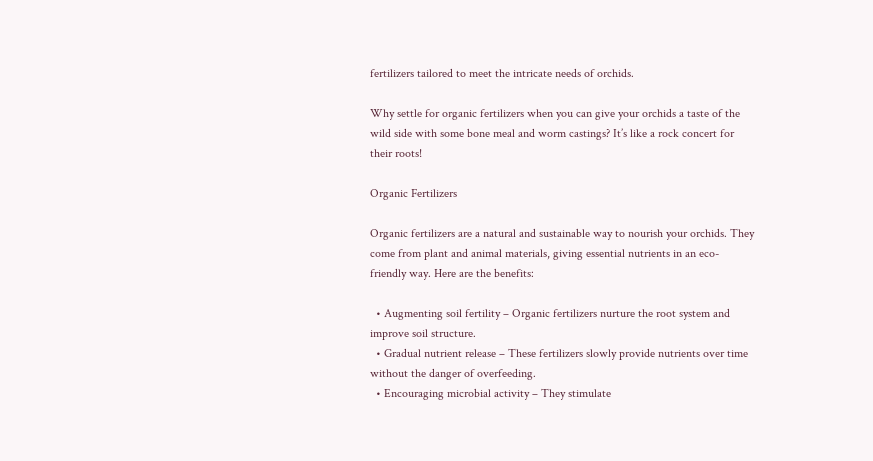fertilizers tailored to meet the intricate needs of orchids.

Why settle for organic fertilizers when you can give your orchids a taste of the wild side with some bone meal and worm castings? It’s like a rock concert for their roots!

Organic Fertilizers

Organic fertilizers are a natural and sustainable way to nourish your orchids. They come from plant and animal materials, giving essential nutrients in an eco-friendly way. Here are the benefits:

  • Augmenting soil fertility – Organic fertilizers nurture the root system and improve soil structure.
  • Gradual nutrient release – These fertilizers slowly provide nutrients over time without the danger of overfeeding.
  • Encouraging microbial activity – They stimulate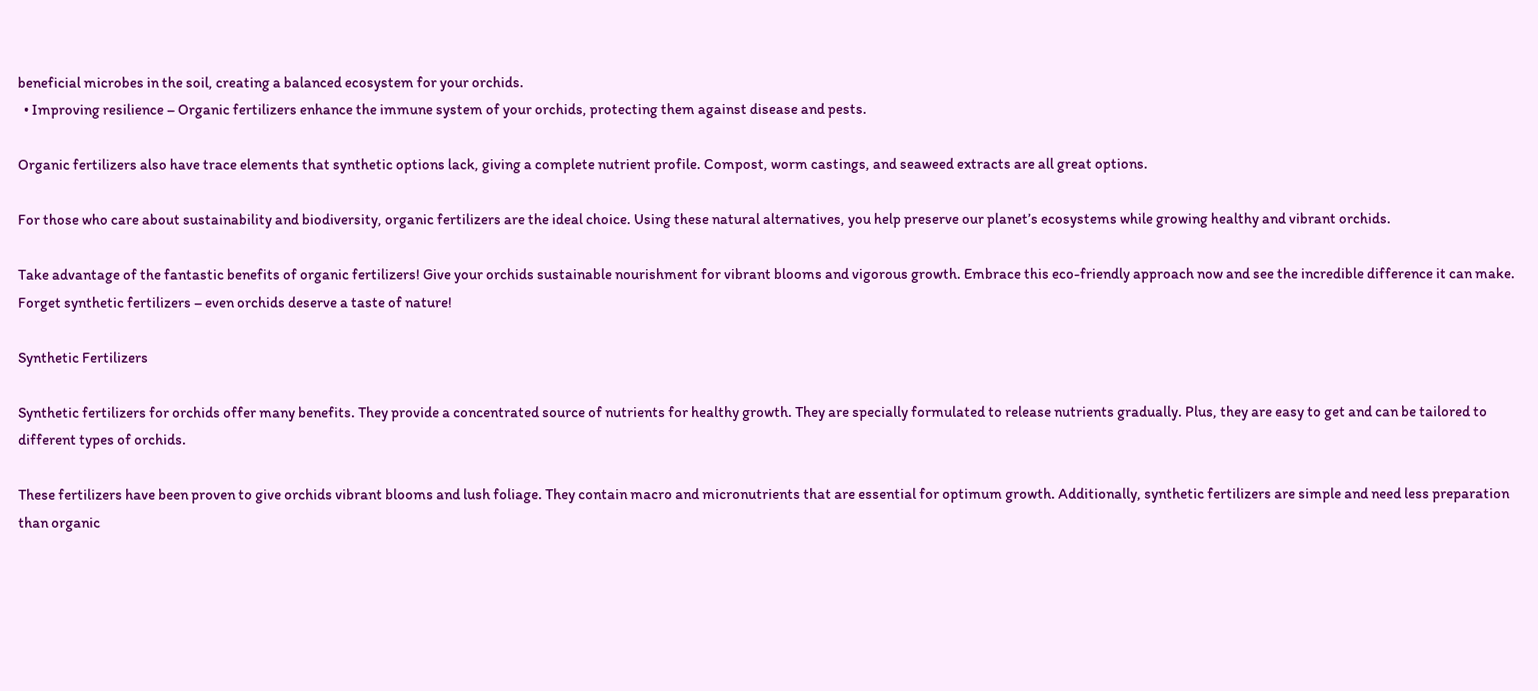beneficial microbes in the soil, creating a balanced ecosystem for your orchids.
  • Improving resilience – Organic fertilizers enhance the immune system of your orchids, protecting them against disease and pests.

Organic fertilizers also have trace elements that synthetic options lack, giving a complete nutrient profile. Compost, worm castings, and seaweed extracts are all great options.

For those who care about sustainability and biodiversity, organic fertilizers are the ideal choice. Using these natural alternatives, you help preserve our planet’s ecosystems while growing healthy and vibrant orchids.

Take advantage of the fantastic benefits of organic fertilizers! Give your orchids sustainable nourishment for vibrant blooms and vigorous growth. Embrace this eco-friendly approach now and see the incredible difference it can make. Forget synthetic fertilizers – even orchids deserve a taste of nature!

Synthetic Fertilizers

Synthetic fertilizers for orchids offer many benefits. They provide a concentrated source of nutrients for healthy growth. They are specially formulated to release nutrients gradually. Plus, they are easy to get and can be tailored to different types of orchids.

These fertilizers have been proven to give orchids vibrant blooms and lush foliage. They contain macro and micronutrients that are essential for optimum growth. Additionally, synthetic fertilizers are simple and need less preparation than organic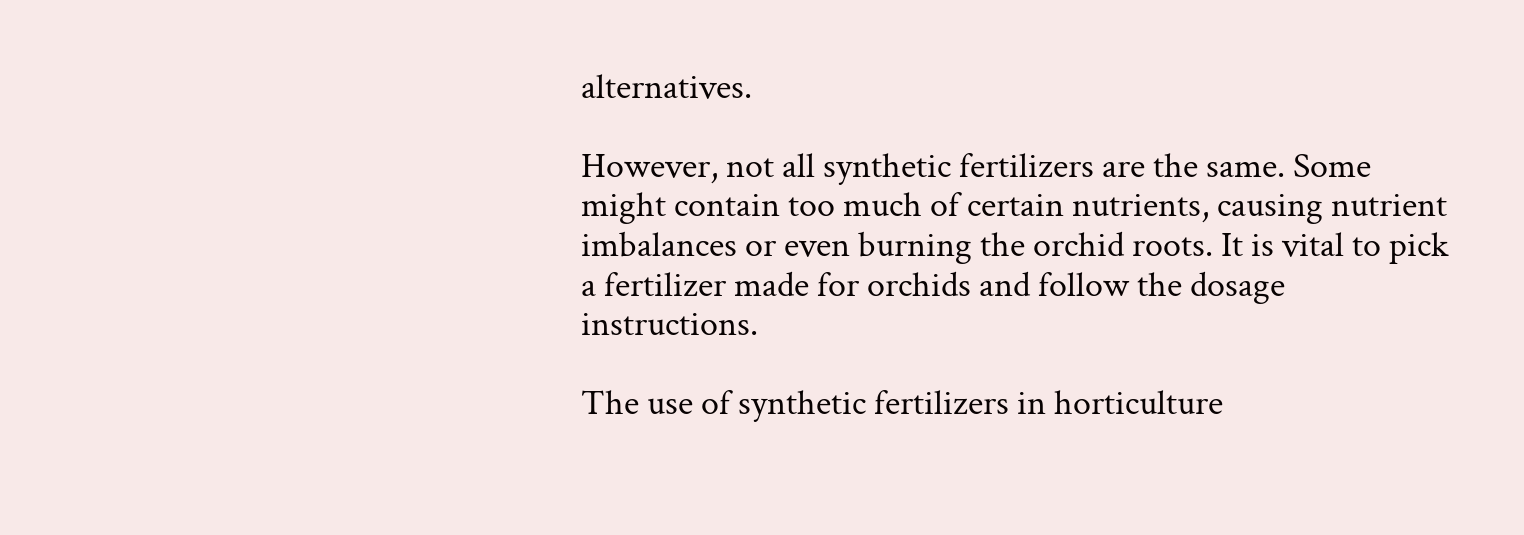alternatives.

However, not all synthetic fertilizers are the same. Some might contain too much of certain nutrients, causing nutrient imbalances or even burning the orchid roots. It is vital to pick a fertilizer made for orchids and follow the dosage instructions.

The use of synthetic fertilizers in horticulture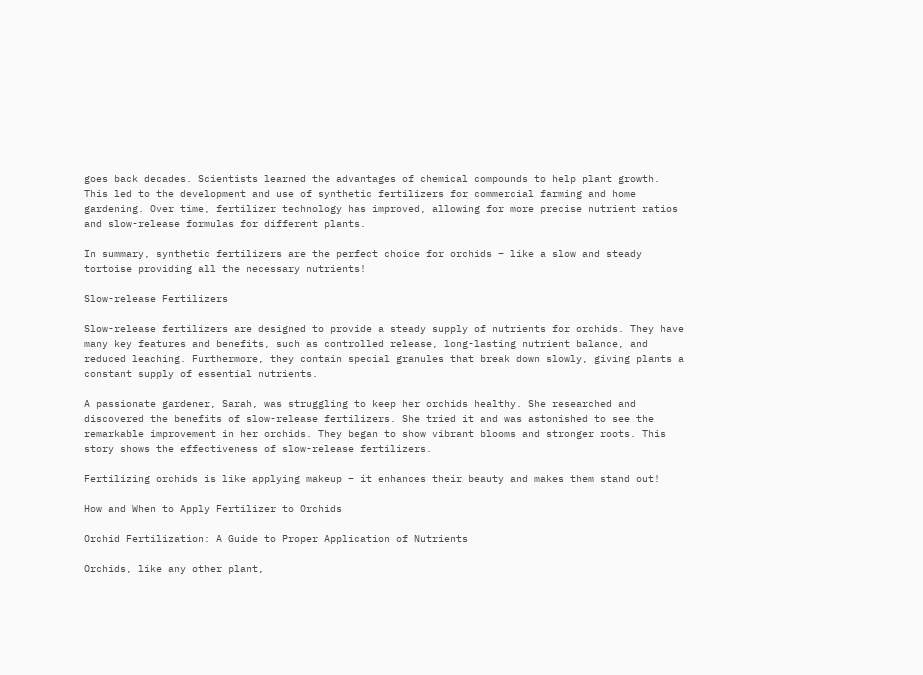goes back decades. Scientists learned the advantages of chemical compounds to help plant growth. This led to the development and use of synthetic fertilizers for commercial farming and home gardening. Over time, fertilizer technology has improved, allowing for more precise nutrient ratios and slow-release formulas for different plants.

In summary, synthetic fertilizers are the perfect choice for orchids – like a slow and steady tortoise providing all the necessary nutrients!

Slow-release Fertilizers

Slow-release fertilizers are designed to provide a steady supply of nutrients for orchids. They have many key features and benefits, such as controlled release, long-lasting nutrient balance, and reduced leaching. Furthermore, they contain special granules that break down slowly, giving plants a constant supply of essential nutrients.

A passionate gardener, Sarah, was struggling to keep her orchids healthy. She researched and discovered the benefits of slow-release fertilizers. She tried it and was astonished to see the remarkable improvement in her orchids. They began to show vibrant blooms and stronger roots. This story shows the effectiveness of slow-release fertilizers.

Fertilizing orchids is like applying makeup – it enhances their beauty and makes them stand out!

How and When to Apply Fertilizer to Orchids

Orchid Fertilization: A Guide to Proper Application of Nutrients

Orchids, like any other plant,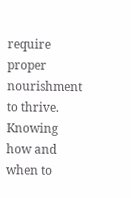require proper nourishment to thrive. Knowing how and when to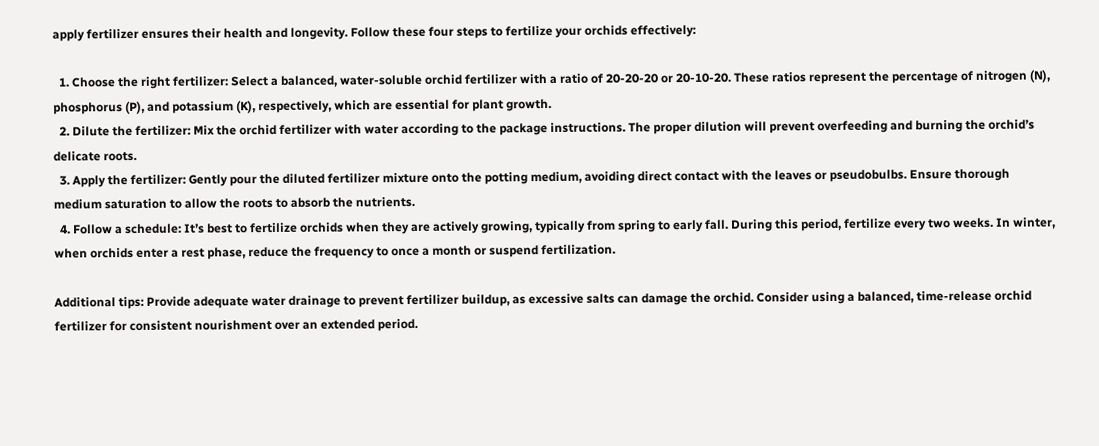apply fertilizer ensures their health and longevity. Follow these four steps to fertilize your orchids effectively:

  1. Choose the right fertilizer: Select a balanced, water-soluble orchid fertilizer with a ratio of 20-20-20 or 20-10-20. These ratios represent the percentage of nitrogen (N), phosphorus (P), and potassium (K), respectively, which are essential for plant growth.
  2. Dilute the fertilizer: Mix the orchid fertilizer with water according to the package instructions. The proper dilution will prevent overfeeding and burning the orchid’s delicate roots.
  3. Apply the fertilizer: Gently pour the diluted fertilizer mixture onto the potting medium, avoiding direct contact with the leaves or pseudobulbs. Ensure thorough medium saturation to allow the roots to absorb the nutrients.
  4. Follow a schedule: It’s best to fertilize orchids when they are actively growing, typically from spring to early fall. During this period, fertilize every two weeks. In winter, when orchids enter a rest phase, reduce the frequency to once a month or suspend fertilization.

Additional tips: Provide adequate water drainage to prevent fertilizer buildup, as excessive salts can damage the orchid. Consider using a balanced, time-release orchid fertilizer for consistent nourishment over an extended period.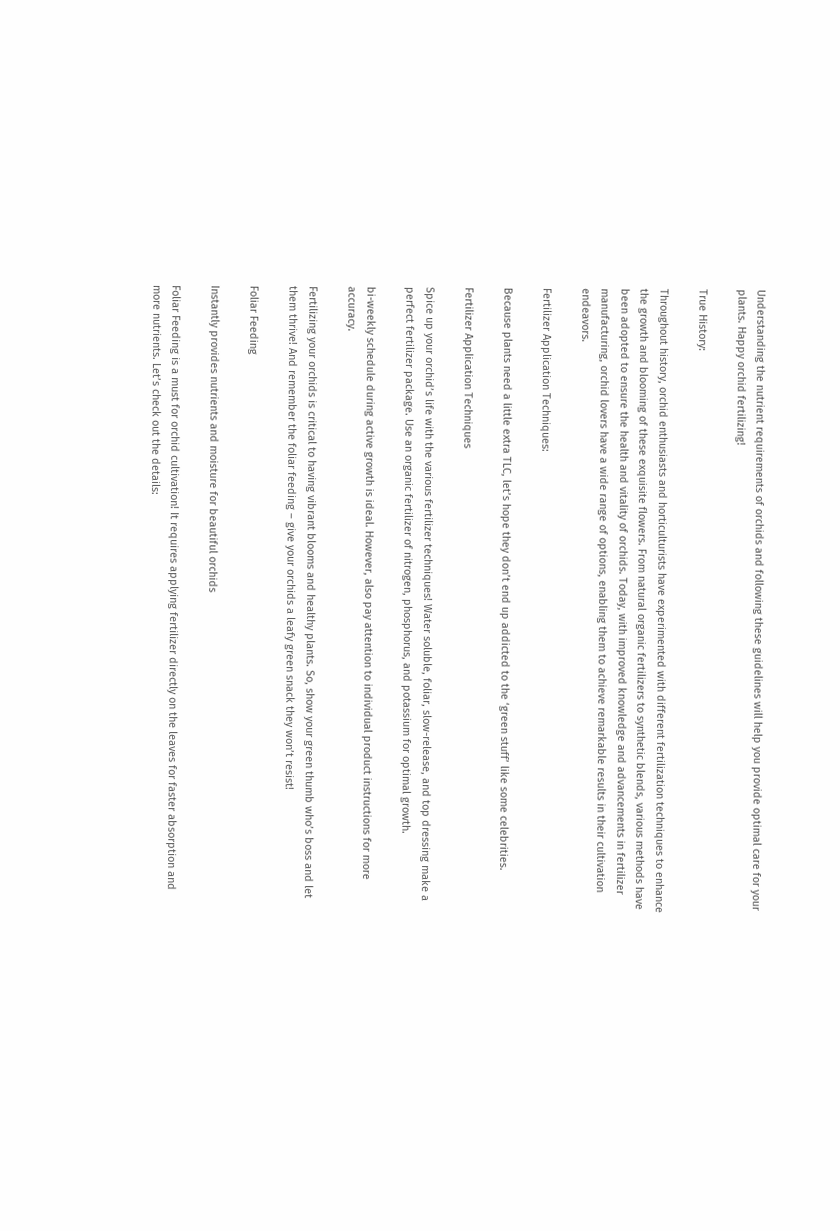Understanding the nutrient requirements of orchids and following these guidelines will help you provide optimal care for your plants. Happy orchid fertilizing!

True History:

Throughout history, orchid enthusiasts and horticulturists have experimented with different fertilization techniques to enhance the growth and blooming of these exquisite flowers. From natural organic fertilizers to synthetic blends, various methods have been adopted to ensure the health and vitality of orchids. Today, with improved knowledge and advancements in fertilizer manufacturing, orchid lovers have a wide range of options, enabling them to achieve remarkable results in their cultivation endeavors.

Fertilizer Application Techniques:

Because plants need a little extra TLC, let’s hope they don’t end up addicted to the ‘green stuff’ like some celebrities.

Fertilizer Application Techniques

Spice up your orchid’s life with the various fertilizer techniques! Water soluble, foliar, slow-release, and top dressing make a perfect fertilizer package. Use an organic fertilizer of nitrogen, phosphorus, and potassium for optimal growth.

bi-weekly schedule during active growth is ideal. However, also pay attention to individual product instructions for more accuracy.

Fertilizing your orchids is critical to having vibrant blooms and healthy plants. So, show your green thumb who’s boss and let them thrive! And remember the foliar feeding – give your orchids a leafy green snack they won’t resist!

Foliar Feeding

Instantly provides nutrients and moisture for beautiful orchids

Foliar Feeding is a must for orchid cultivation! It requires applying fertilizer directly on the leaves for faster absorption and more nutrients. Let’s check out the details: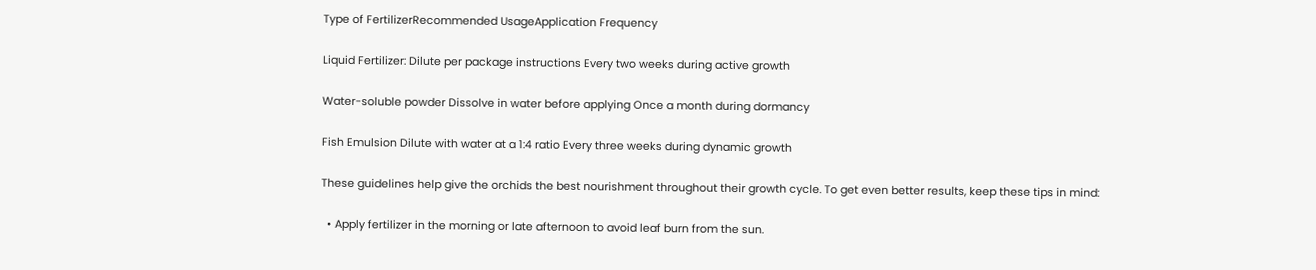Type of FertilizerRecommended UsageApplication Frequency

Liquid Fertilizer: Dilute per package instructions Every two weeks during active growth

Water-soluble powder Dissolve in water before applying Once a month during dormancy

Fish Emulsion Dilute with water at a 1:4 ratio Every three weeks during dynamic growth

These guidelines help give the orchids the best nourishment throughout their growth cycle. To get even better results, keep these tips in mind:

  • Apply fertilizer in the morning or late afternoon to avoid leaf burn from the sun.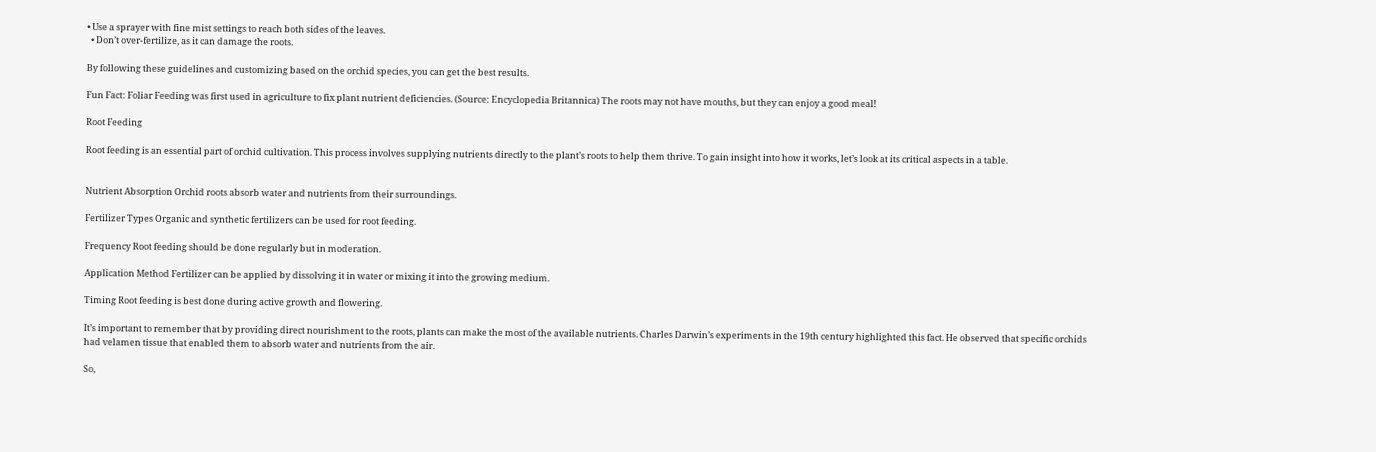• Use a sprayer with fine mist settings to reach both sides of the leaves.
  • Don’t over-fertilize, as it can damage the roots.

By following these guidelines and customizing based on the orchid species, you can get the best results.

Fun Fact: Foliar Feeding was first used in agriculture to fix plant nutrient deficiencies. (Source: Encyclopedia Britannica) The roots may not have mouths, but they can enjoy a good meal!

Root Feeding

Root feeding is an essential part of orchid cultivation. This process involves supplying nutrients directly to the plant’s roots to help them thrive. To gain insight into how it works, let’s look at its critical aspects in a table.


Nutrient Absorption Orchid roots absorb water and nutrients from their surroundings.

Fertilizer Types Organic and synthetic fertilizers can be used for root feeding.

Frequency Root feeding should be done regularly but in moderation.

Application Method Fertilizer can be applied by dissolving it in water or mixing it into the growing medium.

Timing Root feeding is best done during active growth and flowering.

It’s important to remember that by providing direct nourishment to the roots, plants can make the most of the available nutrients. Charles Darwin’s experiments in the 19th century highlighted this fact. He observed that specific orchids had velamen tissue that enabled them to absorb water and nutrients from the air.

So,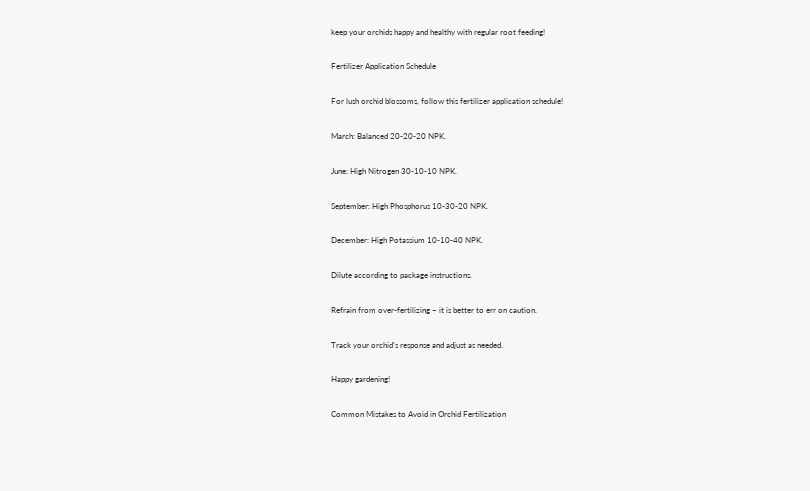keep your orchids happy and healthy with regular root feeding!

Fertilizer Application Schedule

For lush orchid blossoms, follow this fertilizer application schedule!

March: Balanced 20-20-20 NPK.

June: High Nitrogen 30-10-10 NPK.

September: High Phosphorus 10-30-20 NPK.

December: High Potassium 10-10-40 NPK.

Dilute according to package instructions.

Refrain from over-fertilizing – it is better to err on caution.

Track your orchid’s response and adjust as needed.

Happy gardening!

Common Mistakes to Avoid in Orchid Fertilization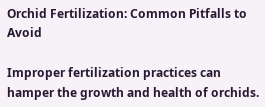Orchid Fertilization: Common Pitfalls to Avoid

Improper fertilization practices can hamper the growth and health of orchids.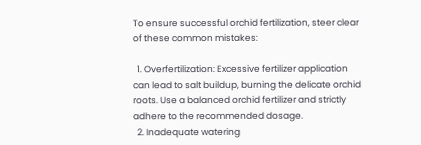To ensure successful orchid fertilization, steer clear of these common mistakes:

  1. Overfertilization: Excessive fertilizer application can lead to salt buildup, burning the delicate orchid roots. Use a balanced orchid fertilizer and strictly adhere to the recommended dosage.
  2. Inadequate watering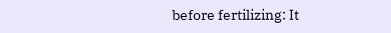before fertilizing: It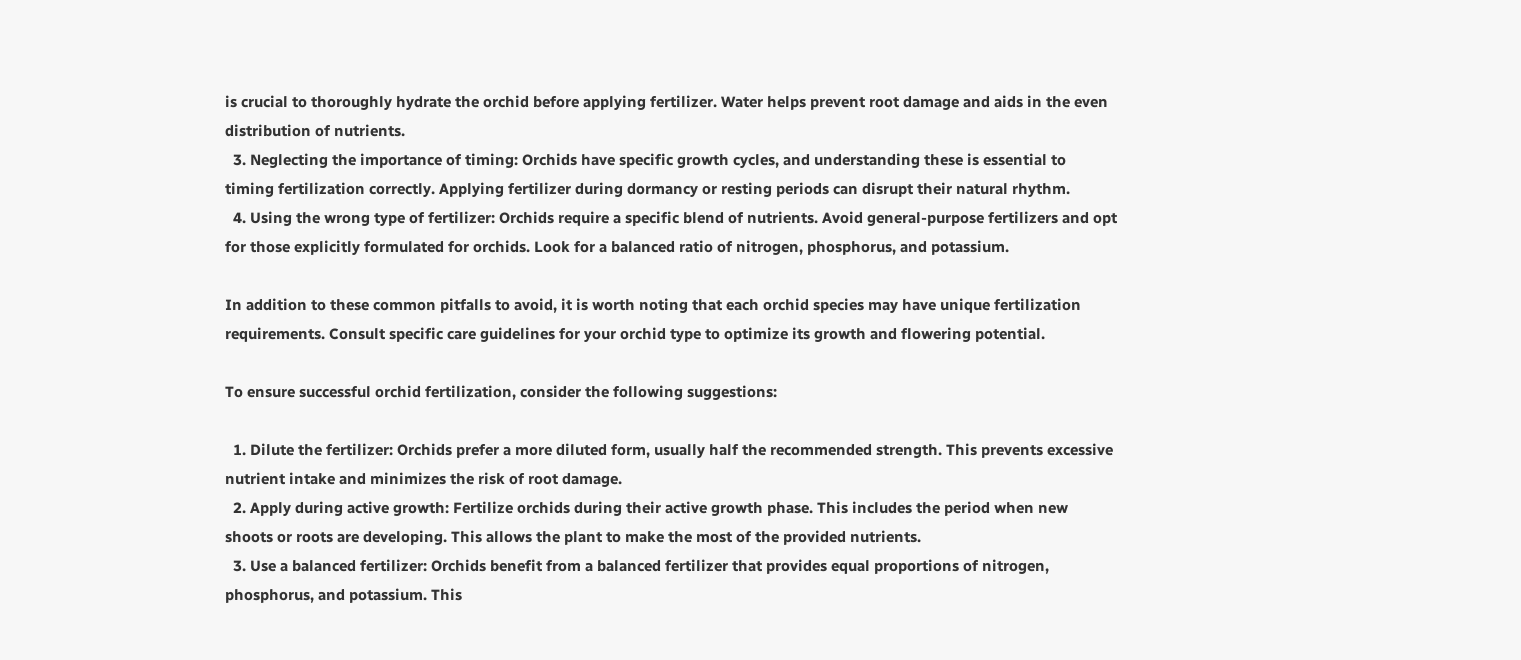is crucial to thoroughly hydrate the orchid before applying fertilizer. Water helps prevent root damage and aids in the even distribution of nutrients.
  3. Neglecting the importance of timing: Orchids have specific growth cycles, and understanding these is essential to timing fertilization correctly. Applying fertilizer during dormancy or resting periods can disrupt their natural rhythm.
  4. Using the wrong type of fertilizer: Orchids require a specific blend of nutrients. Avoid general-purpose fertilizers and opt for those explicitly formulated for orchids. Look for a balanced ratio of nitrogen, phosphorus, and potassium.

In addition to these common pitfalls to avoid, it is worth noting that each orchid species may have unique fertilization requirements. Consult specific care guidelines for your orchid type to optimize its growth and flowering potential.

To ensure successful orchid fertilization, consider the following suggestions:

  1. Dilute the fertilizer: Orchids prefer a more diluted form, usually half the recommended strength. This prevents excessive nutrient intake and minimizes the risk of root damage.
  2. Apply during active growth: Fertilize orchids during their active growth phase. This includes the period when new shoots or roots are developing. This allows the plant to make the most of the provided nutrients.
  3. Use a balanced fertilizer: Orchids benefit from a balanced fertilizer that provides equal proportions of nitrogen, phosphorus, and potassium. This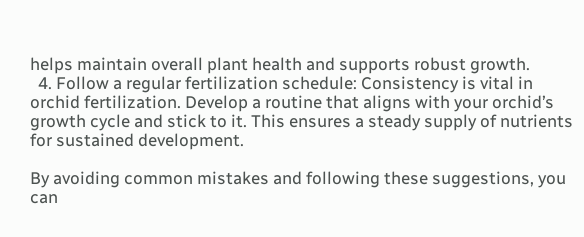helps maintain overall plant health and supports robust growth.
  4. Follow a regular fertilization schedule: Consistency is vital in orchid fertilization. Develop a routine that aligns with your orchid’s growth cycle and stick to it. This ensures a steady supply of nutrients for sustained development.

By avoiding common mistakes and following these suggestions, you can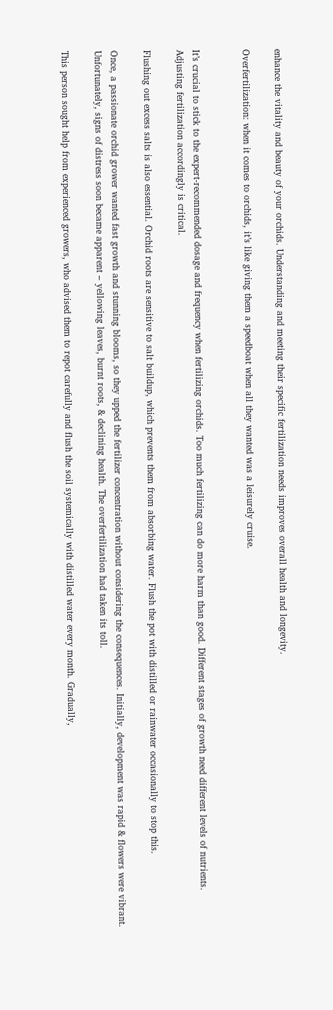enhance the vitality and beauty of your orchids. Understanding and meeting their specific fertilization needs improves overall health and longevity.

Overfertilization: when it comes to orchids, it’s like giving them a speedboat when all they wanted was a leisurely cruise.


It’s crucial to stick to the expert-recommended dosage and frequency when fertilizing orchids. Too much fertilizing can do more harm than good. Different stages of growth need different levels of nutrients. Adjusting fertilization accordingly is critical.

Flushing out excess salts is also essential. Orchid roots are sensitive to salt buildup, which prevents them from absorbing water. Flush the pot with distilled or rainwater occasionally to stop this.

Once, a passionate orchid grower wanted fast growth and stunning blooms, so they upped the fertilizer concentration without considering the consequences. Initially, development was rapid & flowers were vibrant. Unfortunately, signs of distress soon became apparent – yellowing leaves, burnt roots, & declining health. The overfertilization had taken its toll.

This person sought help from experienced growers, who advised them to repot carefully and flush the soil systemically with distilled water every month. Gradually,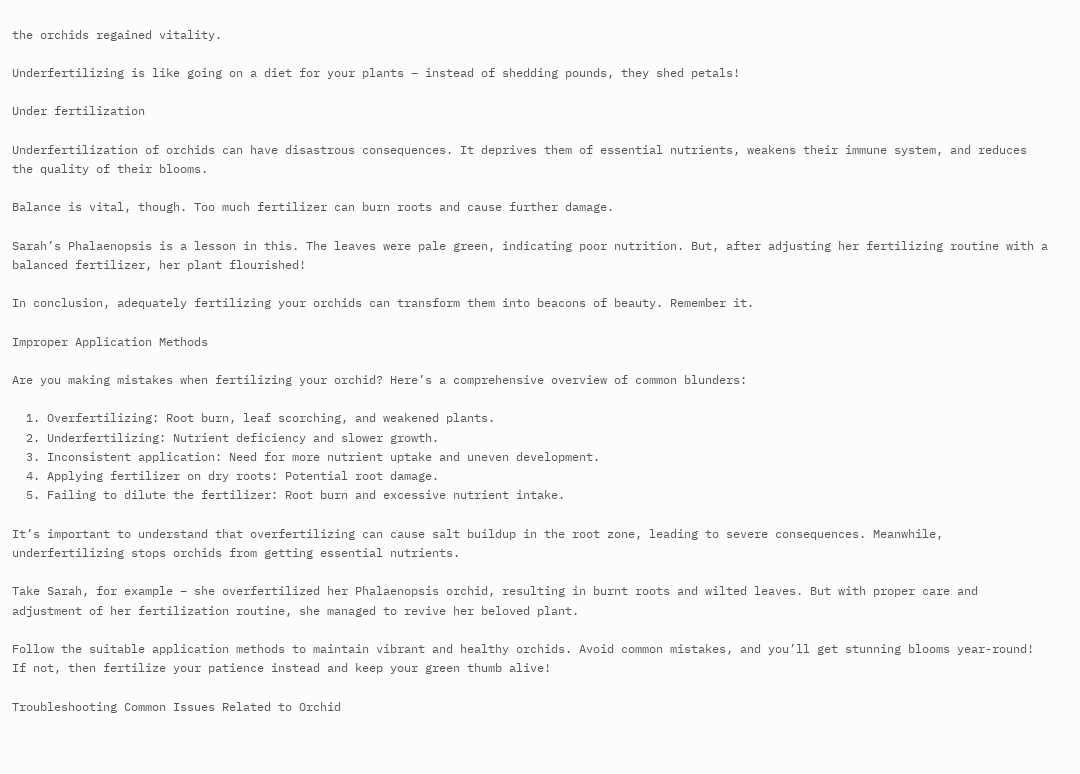the orchids regained vitality.

Underfertilizing is like going on a diet for your plants – instead of shedding pounds, they shed petals!

Under fertilization

Underfertilization of orchids can have disastrous consequences. It deprives them of essential nutrients, weakens their immune system, and reduces the quality of their blooms.

Balance is vital, though. Too much fertilizer can burn roots and cause further damage.

Sarah’s Phalaenopsis is a lesson in this. The leaves were pale green, indicating poor nutrition. But, after adjusting her fertilizing routine with a balanced fertilizer, her plant flourished!

In conclusion, adequately fertilizing your orchids can transform them into beacons of beauty. Remember it.

Improper Application Methods

Are you making mistakes when fertilizing your orchid? Here’s a comprehensive overview of common blunders:

  1. Overfertilizing: Root burn, leaf scorching, and weakened plants.
  2. Underfertilizing: Nutrient deficiency and slower growth.
  3. Inconsistent application: Need for more nutrient uptake and uneven development.
  4. Applying fertilizer on dry roots: Potential root damage.
  5. Failing to dilute the fertilizer: Root burn and excessive nutrient intake.

It’s important to understand that overfertilizing can cause salt buildup in the root zone, leading to severe consequences. Meanwhile, underfertilizing stops orchids from getting essential nutrients.

Take Sarah, for example – she overfertilized her Phalaenopsis orchid, resulting in burnt roots and wilted leaves. But with proper care and adjustment of her fertilization routine, she managed to revive her beloved plant.

Follow the suitable application methods to maintain vibrant and healthy orchids. Avoid common mistakes, and you’ll get stunning blooms year-round! If not, then fertilize your patience instead and keep your green thumb alive!

Troubleshooting Common Issues Related to Orchid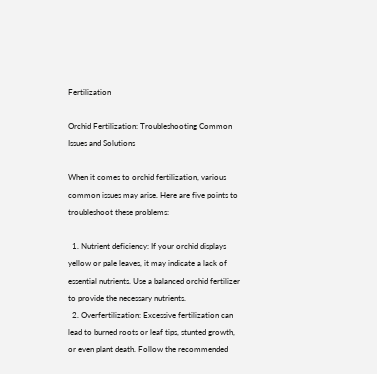Fertilization

Orchid Fertilization: Troubleshooting Common Issues and Solutions

When it comes to orchid fertilization, various common issues may arise. Here are five points to troubleshoot these problems:

  1. Nutrient deficiency: If your orchid displays yellow or pale leaves, it may indicate a lack of essential nutrients. Use a balanced orchid fertilizer to provide the necessary nutrients.
  2. Overfertilization: Excessive fertilization can lead to burned roots or leaf tips, stunted growth, or even plant death. Follow the recommended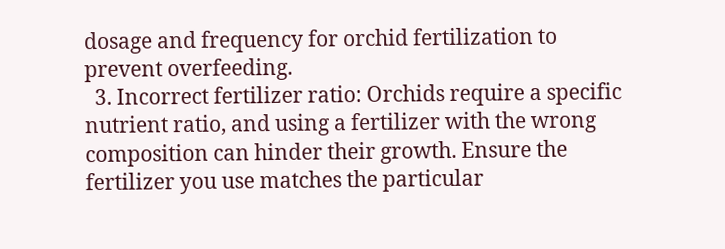dosage and frequency for orchid fertilization to prevent overfeeding.
  3. Incorrect fertilizer ratio: Orchids require a specific nutrient ratio, and using a fertilizer with the wrong composition can hinder their growth. Ensure the fertilizer you use matches the particular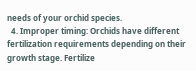needs of your orchid species.
  4. Improper timing: Orchids have different fertilization requirements depending on their growth stage. Fertilize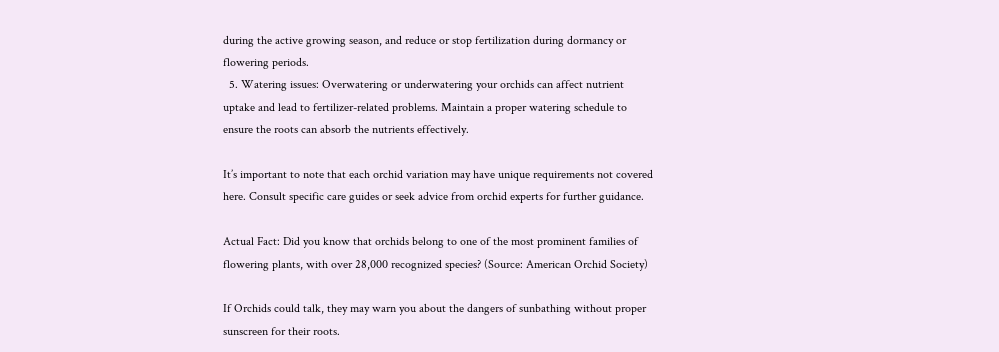during the active growing season, and reduce or stop fertilization during dormancy or flowering periods.
  5. Watering issues: Overwatering or underwatering your orchids can affect nutrient uptake and lead to fertilizer-related problems. Maintain a proper watering schedule to ensure the roots can absorb the nutrients effectively.

It’s important to note that each orchid variation may have unique requirements not covered here. Consult specific care guides or seek advice from orchid experts for further guidance.

Actual Fact: Did you know that orchids belong to one of the most prominent families of flowering plants, with over 28,000 recognized species? (Source: American Orchid Society)

If Orchids could talk, they may warn you about the dangers of sunbathing without proper sunscreen for their roots.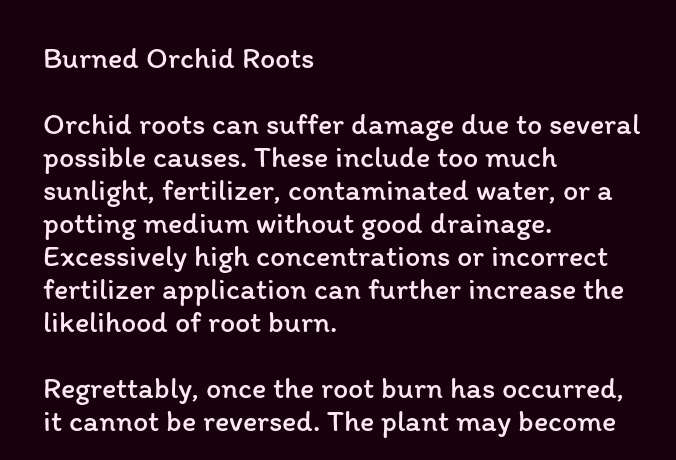Burned Orchid Roots

Orchid roots can suffer damage due to several possible causes. These include too much sunlight, fertilizer, contaminated water, or a potting medium without good drainage. Excessively high concentrations or incorrect fertilizer application can further increase the likelihood of root burn.

Regrettably, once the root burn has occurred, it cannot be reversed. The plant may become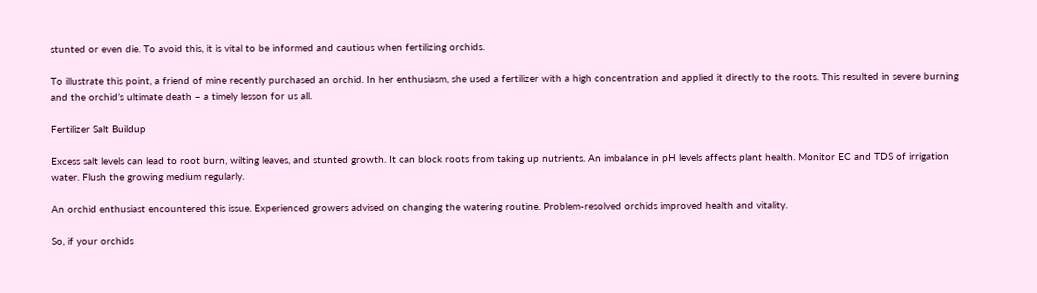stunted or even die. To avoid this, it is vital to be informed and cautious when fertilizing orchids.

To illustrate this point, a friend of mine recently purchased an orchid. In her enthusiasm, she used a fertilizer with a high concentration and applied it directly to the roots. This resulted in severe burning and the orchid’s ultimate death – a timely lesson for us all.

Fertilizer Salt Buildup

Excess salt levels can lead to root burn, wilting leaves, and stunted growth. It can block roots from taking up nutrients. An imbalance in pH levels affects plant health. Monitor EC and TDS of irrigation water. Flush the growing medium regularly.

An orchid enthusiast encountered this issue. Experienced growers advised on changing the watering routine. Problem-resolved orchids improved health and vitality.

So, if your orchids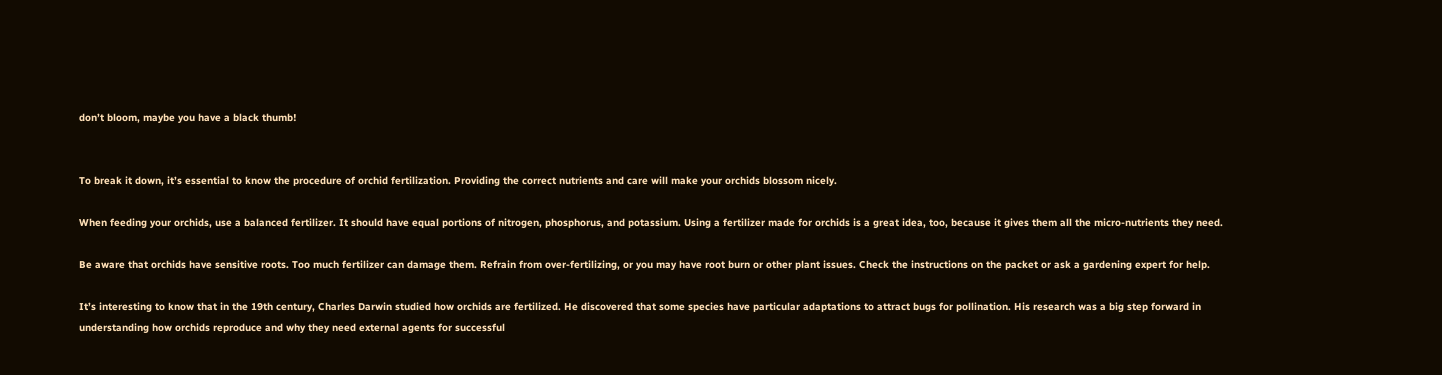don’t bloom, maybe you have a black thumb!


To break it down, it’s essential to know the procedure of orchid fertilization. Providing the correct nutrients and care will make your orchids blossom nicely.

When feeding your orchids, use a balanced fertilizer. It should have equal portions of nitrogen, phosphorus, and potassium. Using a fertilizer made for orchids is a great idea, too, because it gives them all the micro-nutrients they need.

Be aware that orchids have sensitive roots. Too much fertilizer can damage them. Refrain from over-fertilizing, or you may have root burn or other plant issues. Check the instructions on the packet or ask a gardening expert for help.

It’s interesting to know that in the 19th century, Charles Darwin studied how orchids are fertilized. He discovered that some species have particular adaptations to attract bugs for pollination. His research was a big step forward in understanding how orchids reproduce and why they need external agents for successful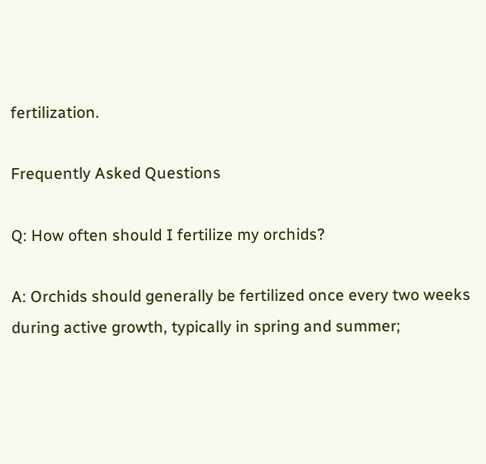fertilization.

Frequently Asked Questions

Q: How often should I fertilize my orchids?

A: Orchids should generally be fertilized once every two weeks during active growth, typically in spring and summer;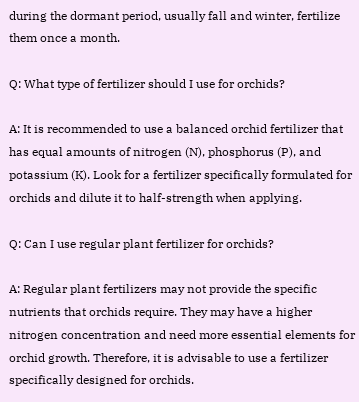during the dormant period, usually fall and winter, fertilize them once a month.

Q: What type of fertilizer should I use for orchids?

A: It is recommended to use a balanced orchid fertilizer that has equal amounts of nitrogen (N), phosphorus (P), and potassium (K). Look for a fertilizer specifically formulated for orchids and dilute it to half-strength when applying.

Q: Can I use regular plant fertilizer for orchids?

A: Regular plant fertilizers may not provide the specific nutrients that orchids require. They may have a higher nitrogen concentration and need more essential elements for orchid growth. Therefore, it is advisable to use a fertilizer specifically designed for orchids.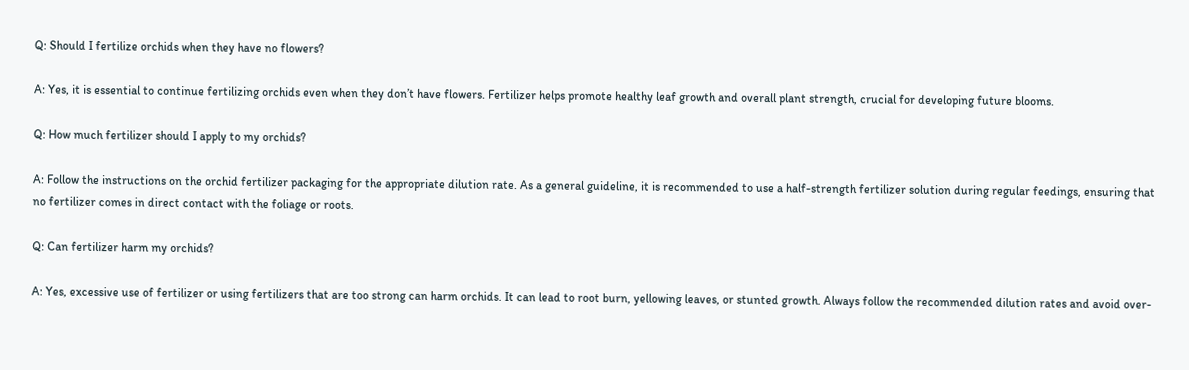Q: Should I fertilize orchids when they have no flowers?

A: Yes, it is essential to continue fertilizing orchids even when they don’t have flowers. Fertilizer helps promote healthy leaf growth and overall plant strength, crucial for developing future blooms.

Q: How much fertilizer should I apply to my orchids?

A: Follow the instructions on the orchid fertilizer packaging for the appropriate dilution rate. As a general guideline, it is recommended to use a half-strength fertilizer solution during regular feedings, ensuring that no fertilizer comes in direct contact with the foliage or roots.

Q: Can fertilizer harm my orchids?

A: Yes, excessive use of fertilizer or using fertilizers that are too strong can harm orchids. It can lead to root burn, yellowing leaves, or stunted growth. Always follow the recommended dilution rates and avoid over-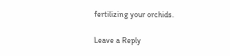fertilizing your orchids.

Leave a Reply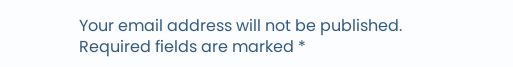Your email address will not be published. Required fields are marked *